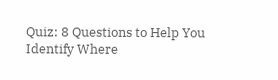Quiz: 8 Questions to Help You Identify Where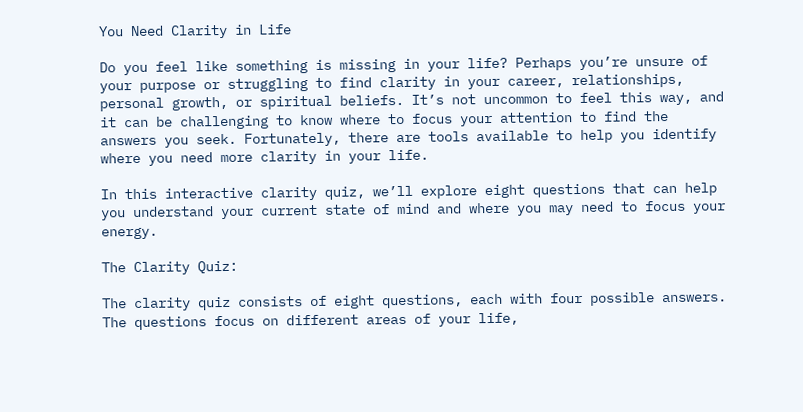You Need Clarity in Life

Do you feel like something is missing in your life? Perhaps you’re unsure of your purpose or struggling to find clarity in your career, relationships, personal growth, or spiritual beliefs. It’s not uncommon to feel this way, and it can be challenging to know where to focus your attention to find the answers you seek. Fortunately, there are tools available to help you identify where you need more clarity in your life.

In this interactive clarity quiz, we’ll explore eight questions that can help you understand your current state of mind and where you may need to focus your energy.

The Clarity Quiz:

The clarity quiz consists of eight questions, each with four possible answers. The questions focus on different areas of your life,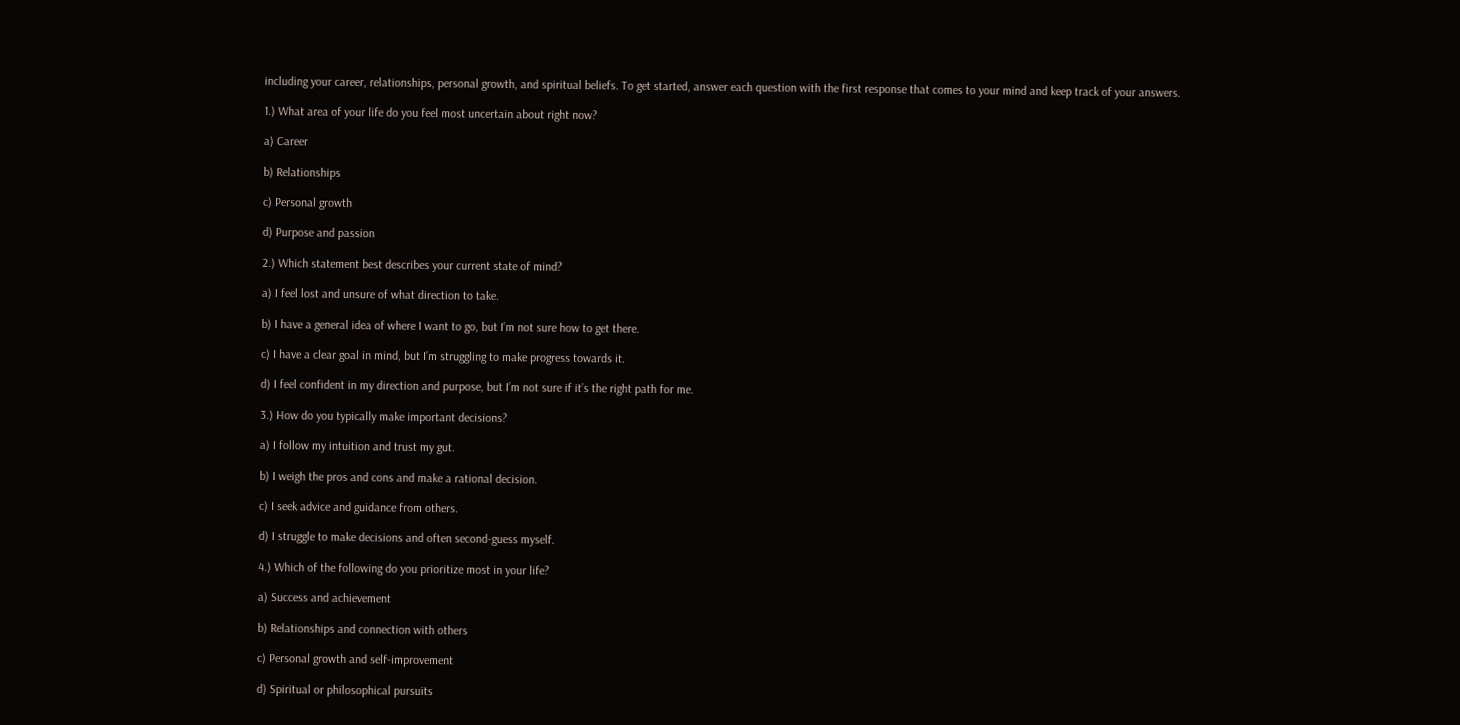including your career, relationships, personal growth, and spiritual beliefs. To get started, answer each question with the first response that comes to your mind and keep track of your answers.

1.) What area of your life do you feel most uncertain about right now?

a) Career

b) Relationships

c) Personal growth

d) Purpose and passion

2.) Which statement best describes your current state of mind?

a) I feel lost and unsure of what direction to take.

b) I have a general idea of where I want to go, but I’m not sure how to get there.

c) I have a clear goal in mind, but I’m struggling to make progress towards it.

d) I feel confident in my direction and purpose, but I’m not sure if it’s the right path for me.

3.) How do you typically make important decisions?

a) I follow my intuition and trust my gut.

b) I weigh the pros and cons and make a rational decision.

c) I seek advice and guidance from others.

d) I struggle to make decisions and often second-guess myself.

4.) Which of the following do you prioritize most in your life?

a) Success and achievement

b) Relationships and connection with others

c) Personal growth and self-improvement

d) Spiritual or philosophical pursuits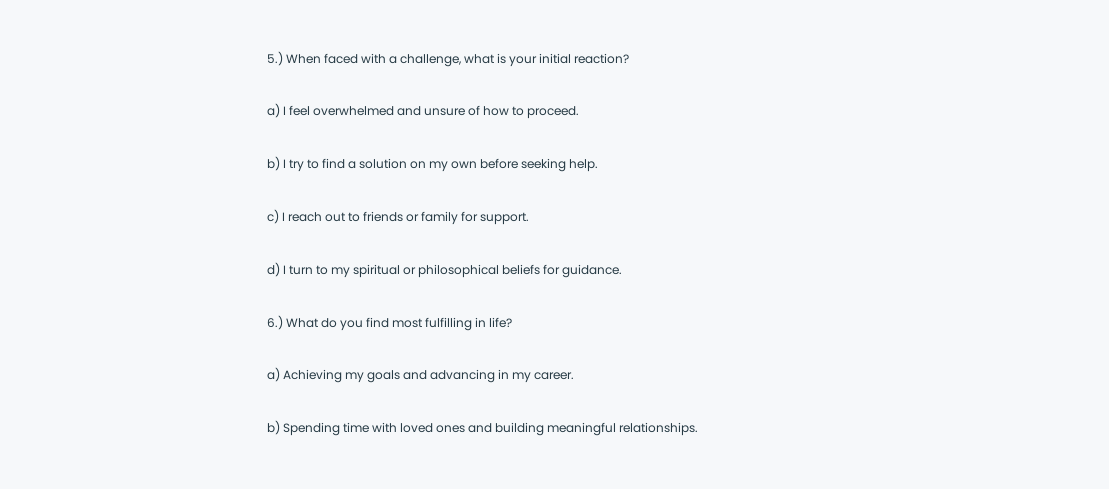5.) When faced with a challenge, what is your initial reaction?

a) I feel overwhelmed and unsure of how to proceed.

b) I try to find a solution on my own before seeking help.

c) I reach out to friends or family for support.

d) I turn to my spiritual or philosophical beliefs for guidance.

6.) What do you find most fulfilling in life?

a) Achieving my goals and advancing in my career.

b) Spending time with loved ones and building meaningful relationships.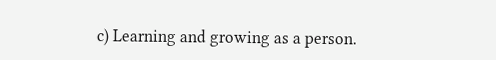c) Learning and growing as a person.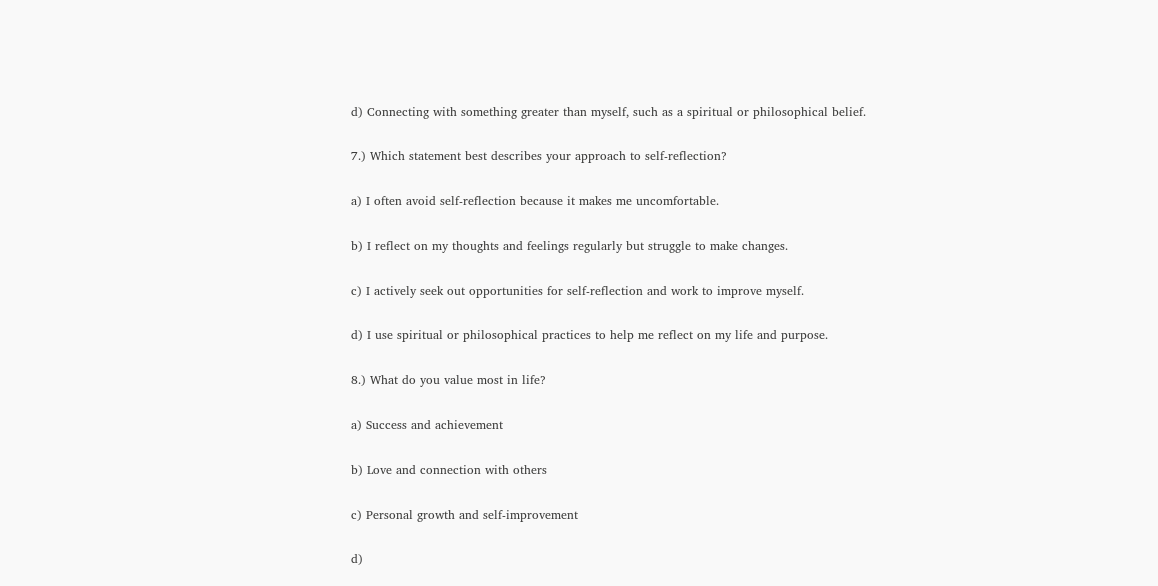d) Connecting with something greater than myself, such as a spiritual or philosophical belief.

7.) Which statement best describes your approach to self-reflection?

a) I often avoid self-reflection because it makes me uncomfortable.

b) I reflect on my thoughts and feelings regularly but struggle to make changes.

c) I actively seek out opportunities for self-reflection and work to improve myself.

d) I use spiritual or philosophical practices to help me reflect on my life and purpose.

8.) What do you value most in life?

a) Success and achievement

b) Love and connection with others

c) Personal growth and self-improvement

d)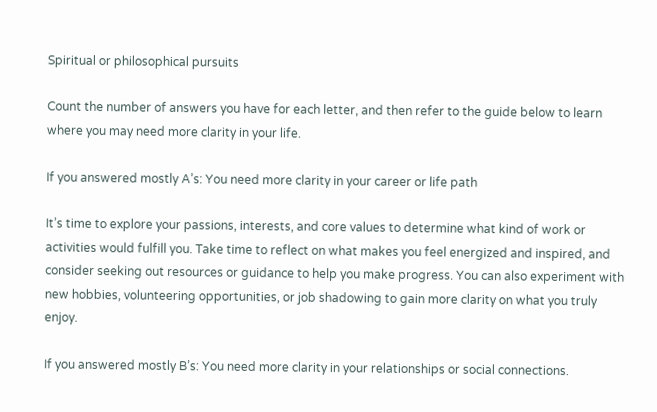Spiritual or philosophical pursuits

Count the number of answers you have for each letter, and then refer to the guide below to learn where you may need more clarity in your life.

If you answered mostly A’s: You need more clarity in your career or life path

It’s time to explore your passions, interests, and core values to determine what kind of work or activities would fulfill you. Take time to reflect on what makes you feel energized and inspired, and consider seeking out resources or guidance to help you make progress. You can also experiment with new hobbies, volunteering opportunities, or job shadowing to gain more clarity on what you truly enjoy.

If you answered mostly B’s: You need more clarity in your relationships or social connections.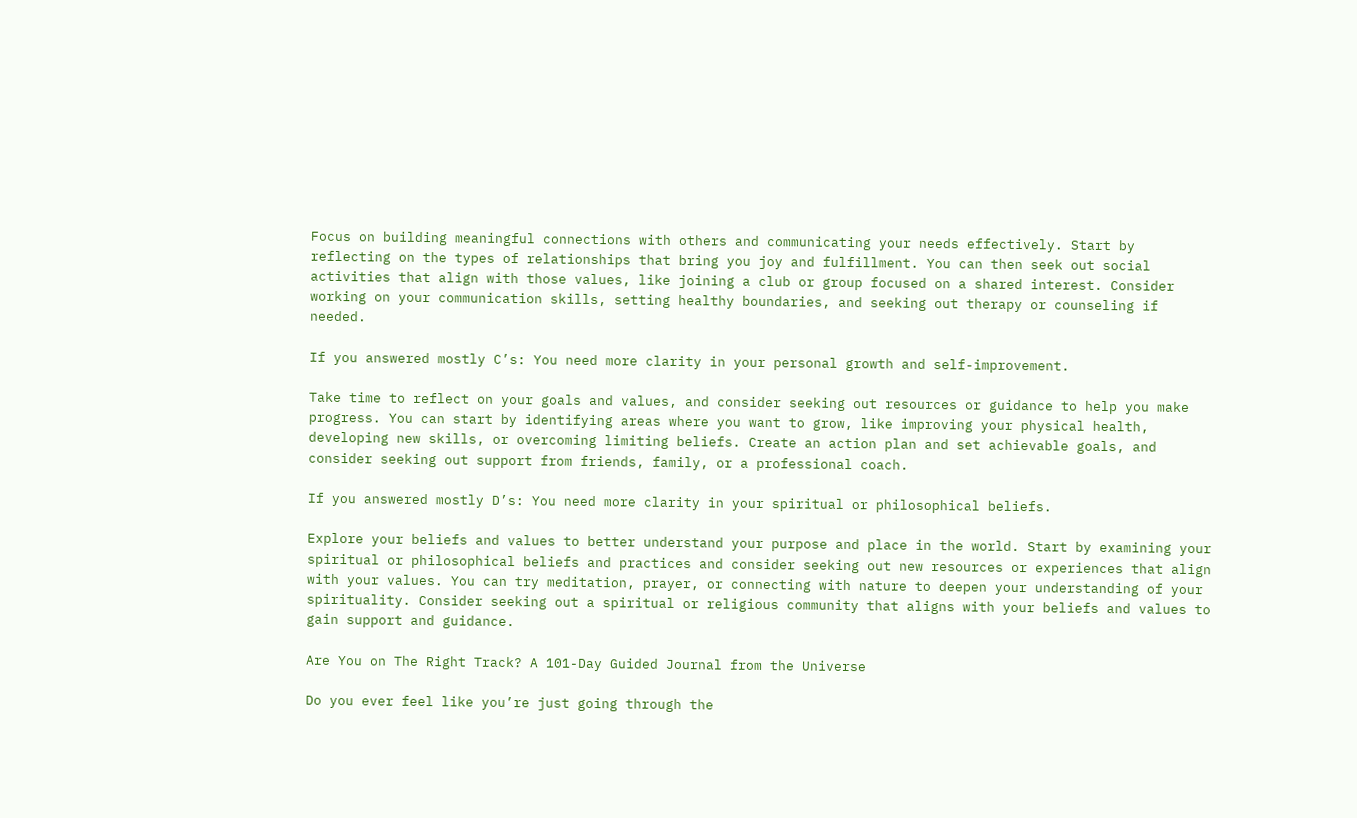Focus on building meaningful connections with others and communicating your needs effectively. Start by reflecting on the types of relationships that bring you joy and fulfillment. You can then seek out social activities that align with those values, like joining a club or group focused on a shared interest. Consider working on your communication skills, setting healthy boundaries, and seeking out therapy or counseling if needed.

If you answered mostly C’s: You need more clarity in your personal growth and self-improvement.

Take time to reflect on your goals and values, and consider seeking out resources or guidance to help you make progress. You can start by identifying areas where you want to grow, like improving your physical health, developing new skills, or overcoming limiting beliefs. Create an action plan and set achievable goals, and consider seeking out support from friends, family, or a professional coach.

If you answered mostly D’s: You need more clarity in your spiritual or philosophical beliefs.

Explore your beliefs and values to better understand your purpose and place in the world. Start by examining your spiritual or philosophical beliefs and practices and consider seeking out new resources or experiences that align with your values. You can try meditation, prayer, or connecting with nature to deepen your understanding of your spirituality. Consider seeking out a spiritual or religious community that aligns with your beliefs and values to gain support and guidance.

Are You on The Right Track? A 101-Day Guided Journal from the Universe

Do you ever feel like you’re just going through the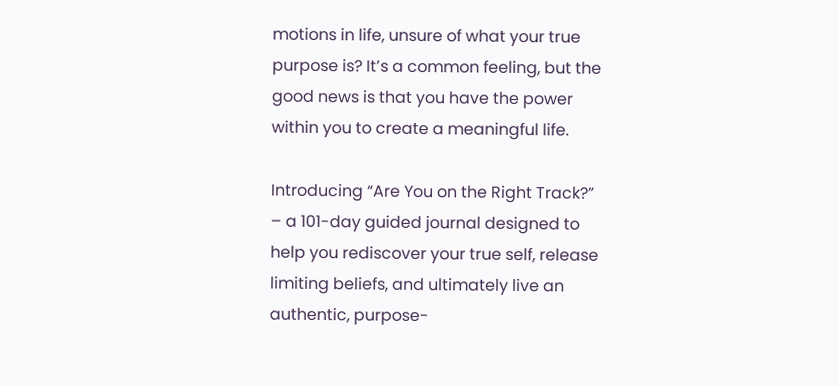motions in life, unsure of what your true purpose is? It’s a common feeling, but the good news is that you have the power within you to create a meaningful life.

Introducing “Are You on the Right Track?” – a 101-day guided journal designed to help you rediscover your true self, release limiting beliefs, and ultimately live an authentic, purpose-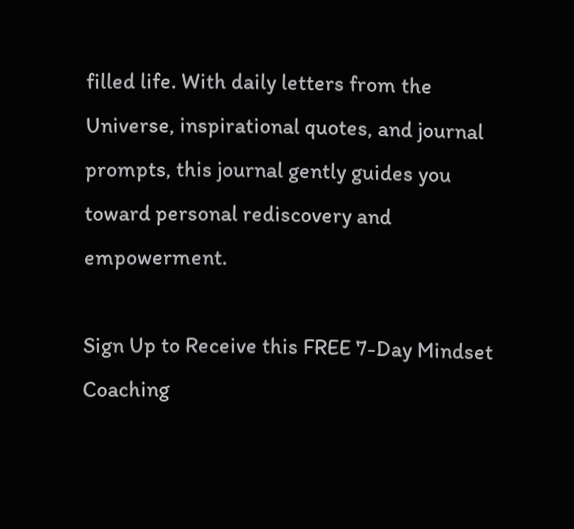filled life. With daily letters from the Universe, inspirational quotes, and journal prompts, this journal gently guides you toward personal rediscovery and empowerment.

Sign Up to Receive this FREE 7-Day Mindset Coaching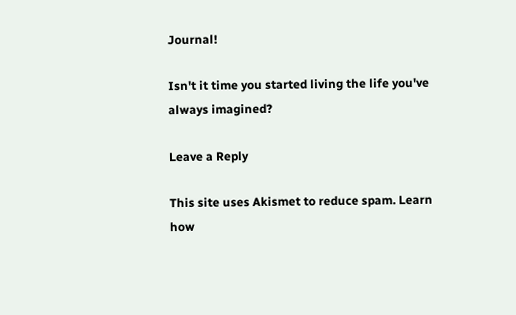Journal!

Isn't it time you started living the life you've always imagined?

Leave a Reply

This site uses Akismet to reduce spam. Learn how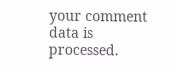your comment data is processed.